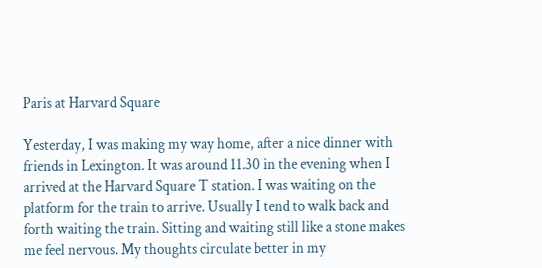Paris at Harvard Square

Yesterday, I was making my way home, after a nice dinner with friends in Lexington. It was around 11.30 in the evening when I arrived at the Harvard Square T station. I was waiting on the platform for the train to arrive. Usually I tend to walk back and forth waiting the train. Sitting and waiting still like a stone makes me feel nervous. My thoughts circulate better in my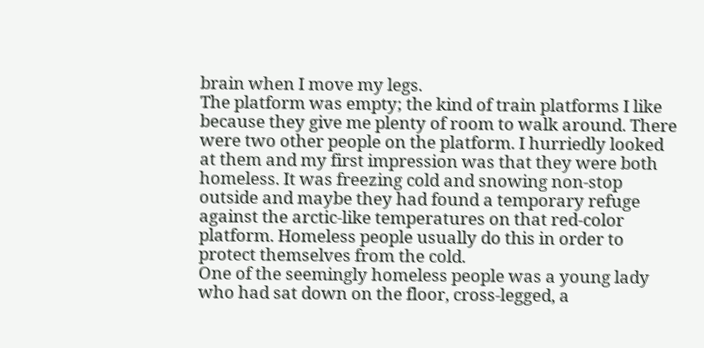brain when I move my legs.
The platform was empty; the kind of train platforms I like because they give me plenty of room to walk around. There were two other people on the platform. I hurriedly looked at them and my first impression was that they were both homeless. It was freezing cold and snowing non-stop outside and maybe they had found a temporary refuge against the arctic-like temperatures on that red-color platform. Homeless people usually do this in order to protect themselves from the cold.
One of the seemingly homeless people was a young lady who had sat down on the floor, cross-legged, a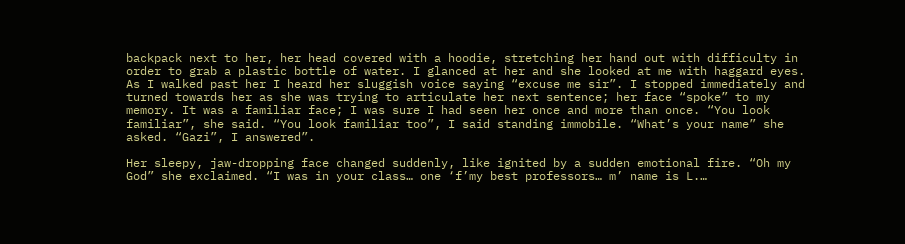backpack next to her, her head covered with a hoodie, stretching her hand out with difficulty in order to grab a plastic bottle of water. I glanced at her and she looked at me with haggard eyes. As I walked past her I heard her sluggish voice saying “excuse me sir”. I stopped immediately and turned towards her as she was trying to articulate her next sentence; her face “spoke” to my memory. It was a familiar face; I was sure I had seen her once and more than once. “You look familiar”, she said. “You look familiar too”, I said standing immobile. “What’s your name” she asked. “Gazi”, I answered”.

Her sleepy, jaw-dropping face changed suddenly, like ignited by a sudden emotional fire. “Oh my God” she exclaimed. “I was in your class… one ‘f’my best professors… m’ name is L.…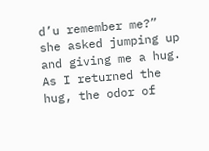d’u remember me?” she asked jumping up and giving me a hug. As I returned the hug, the odor of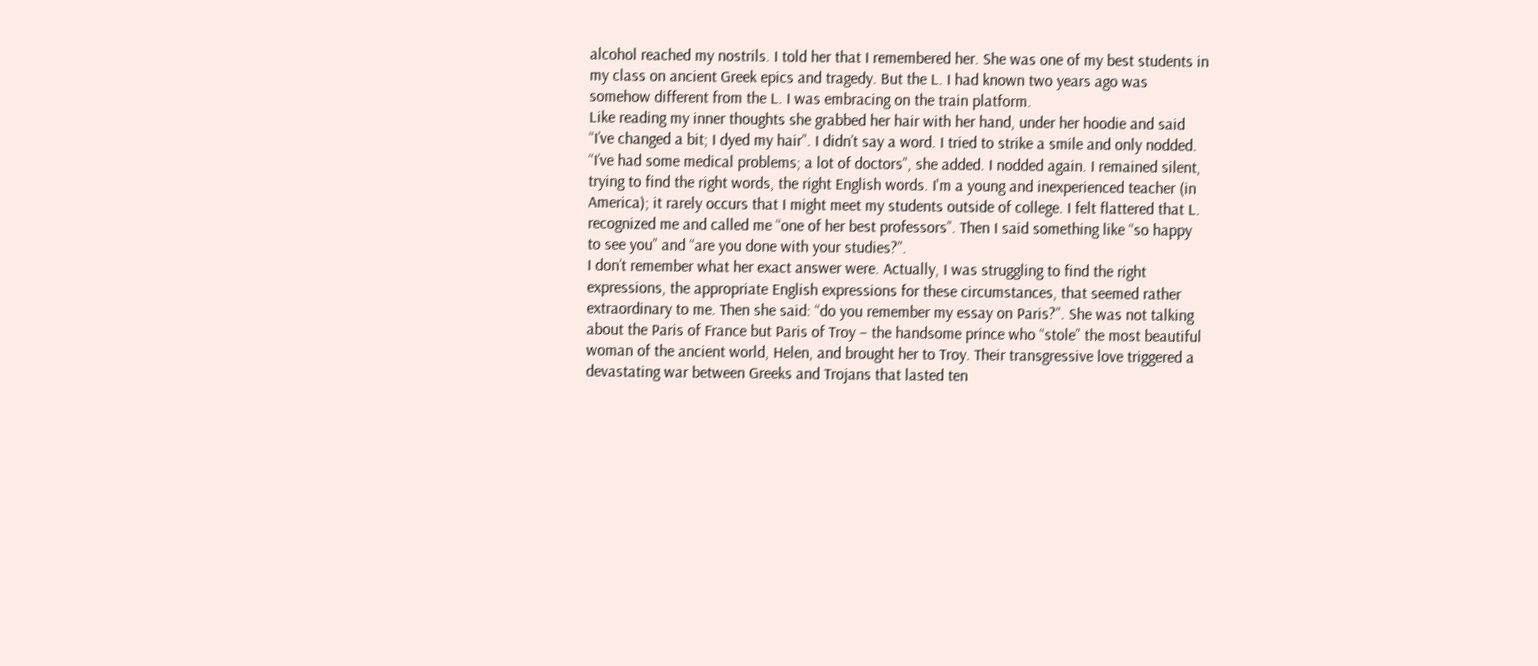alcohol reached my nostrils. I told her that I remembered her. She was one of my best students in my class on ancient Greek epics and tragedy. But the L. I had known two years ago was somehow different from the L. I was embracing on the train platform.
Like reading my inner thoughts she grabbed her hair with her hand, under her hoodie and said “I’ve changed a bit; I dyed my hair”. I didn’t say a word. I tried to strike a smile and only nodded. “I’ve had some medical problems; a lot of doctors”, she added. I nodded again. I remained silent, trying to find the right words, the right English words. I'm a young and inexperienced teacher (in America); it rarely occurs that I might meet my students outside of college. I felt flattered that L. recognized me and called me “one of her best professors”. Then I said something like “so happy to see you” and “are you done with your studies?”.
I don’t remember what her exact answer were. Actually, I was struggling to find the right expressions, the appropriate English expressions for these circumstances, that seemed rather extraordinary to me. Then she said: “do you remember my essay on Paris?”. She was not talking about the Paris of France but Paris of Troy – the handsome prince who “stole” the most beautiful woman of the ancient world, Helen, and brought her to Troy. Their transgressive love triggered a devastating war between Greeks and Trojans that lasted ten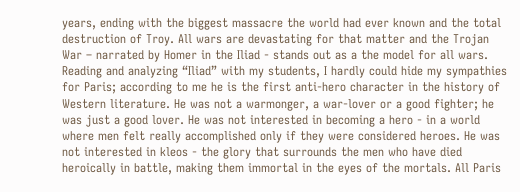years, ending with the biggest massacre the world had ever known and the total destruction of Troy. All wars are devastating for that matter and the Trojan War – narrated by Homer in the Iliad - stands out as a the model for all wars. Reading and analyzing “Iliad” with my students, I hardly could hide my sympathies for Paris; according to me he is the first anti-hero character in the history of Western literature. He was not a warmonger, a war-lover or a good fighter; he was just a good lover. He was not interested in becoming a hero - in a world where men felt really accomplished only if they were considered heroes. He was not interested in kleos - the glory that surrounds the men who have died heroically in battle, making them immortal in the eyes of the mortals. All Paris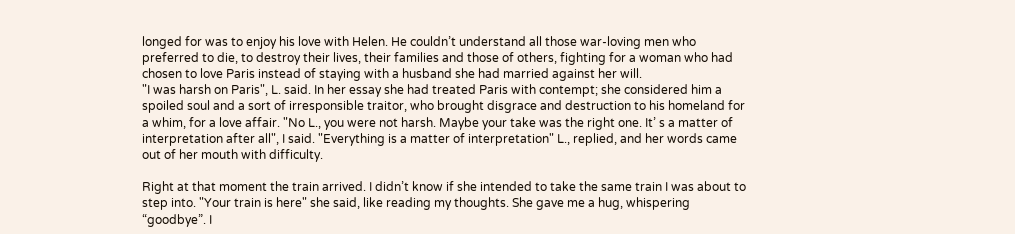longed for was to enjoy his love with Helen. He couldn’t understand all those war-loving men who preferred to die, to destroy their lives, their families and those of others, fighting for a woman who had chosen to love Paris instead of staying with a husband she had married against her will.
"I was harsh on Paris", L. said. In her essay she had treated Paris with contempt; she considered him a spoiled soul and a sort of irresponsible traitor, who brought disgrace and destruction to his homeland for a whim, for a love affair. "No L., you were not harsh. Maybe your take was the right one. It’ s a matter of interpretation after all", I said. "Everything is a matter of interpretation" L., replied, and her words came out of her mouth with difficulty.

Right at that moment the train arrived. I didn’t know if she intended to take the same train I was about to step into. "Your train is here" she said, like reading my thoughts. She gave me a hug, whispering “goodbye”. I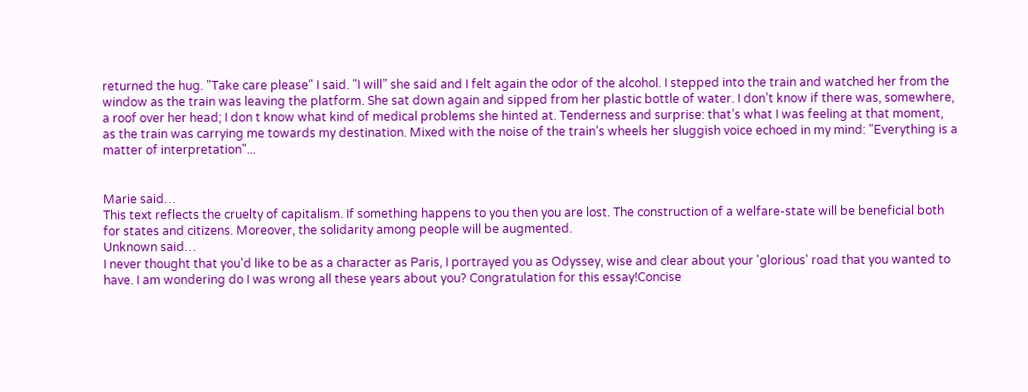returned the hug. "Take care please" I said. "I will” she said and I felt again the odor of the alcohol. I stepped into the train and watched her from the window as the train was leaving the platform. She sat down again and sipped from her plastic bottle of water. I don’t know if there was, somewhere, a roof over her head; I don t know what kind of medical problems she hinted at. Tenderness and surprise: that’s what I was feeling at that moment, as the train was carrying me towards my destination. Mixed with the noise of the train’s wheels her sluggish voice echoed in my mind: "Everything is a matter of interpretation"...


Marie said…
This text reflects the cruelty of capitalism. If something happens to you then you are lost. The construction of a welfare-state will be beneficial both for states and citizens. Moreover, the solidarity among people will be augmented.
Unknown said…
I never thought that you'd like to be as a character as Paris, I portrayed you as Odyssey, wise and clear about your 'glorious' road that you wanted to have. I am wondering do I was wrong all these years about you? Congratulation for this essay!Concise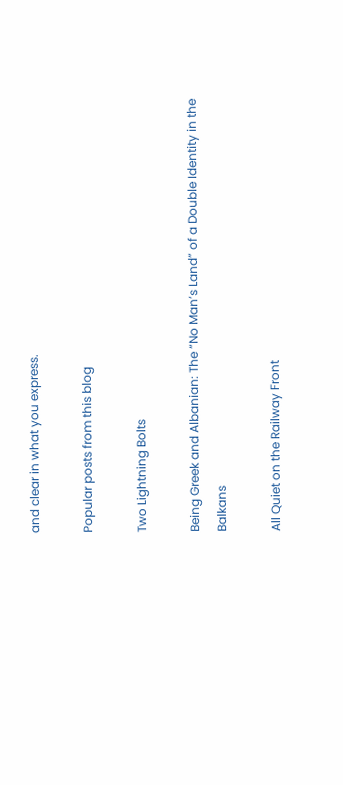and clear in what you express.

Popular posts from this blog

Two Lightning Bolts

Being Greek and Albanian: The “No Man’s Land” of a Double Identity in the Balkans

All Quiet on the Railway Front